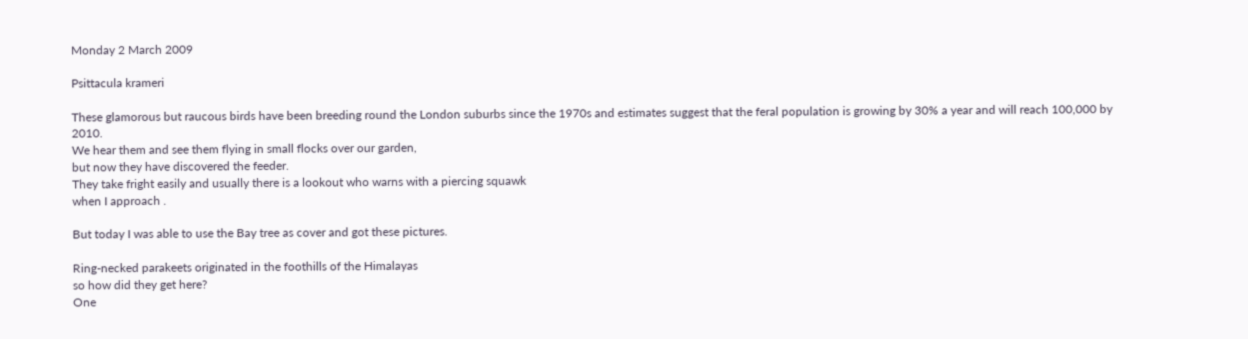Monday 2 March 2009

Psittacula krameri

These glamorous but raucous birds have been breeding round the London suburbs since the 1970s and estimates suggest that the feral population is growing by 30% a year and will reach 100,000 by 2010.
We hear them and see them flying in small flocks over our garden,
but now they have discovered the feeder.
They take fright easily and usually there is a lookout who warns with a piercing squawk
when I approach .

But today I was able to use the Bay tree as cover and got these pictures.

Ring-necked parakeets originated in the foothills of the Himalayas
so how did they get here?
One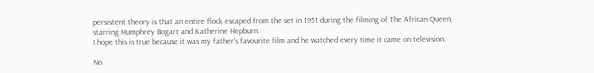persistent theory is that an entire flock escaped from the set in 1951 during the filming of The African Queen,
starring Humphrey Bogart and Katherine Hepburn.
I hope this is true because it was my father's favourite film and he watched every time it came on television.

No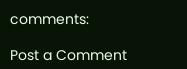comments:

Post a Comment